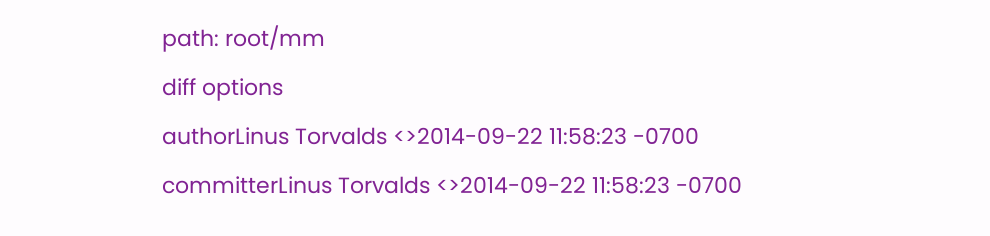path: root/mm
diff options
authorLinus Torvalds <>2014-09-22 11:58:23 -0700
committerLinus Torvalds <>2014-09-22 11:58:23 -0700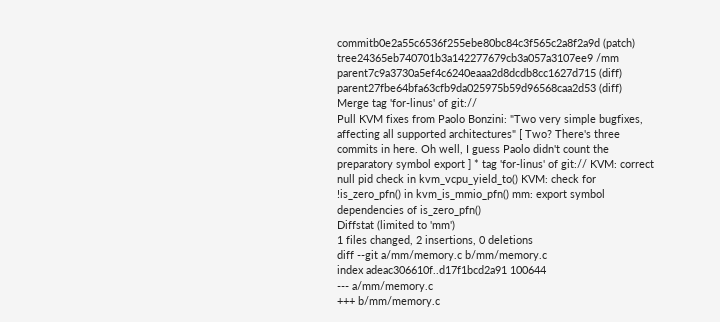commitb0e2a55c6536f255ebe80bc84c3f565c2a8f2a9d (patch)
tree24365eb740701b3a142277679cb3a057a3107ee9 /mm
parent7c9a3730a5ef4c6240eaaa2d8dcdb8cc1627d715 (diff)
parent27fbe64bfa63cfb9da025975b59d96568caa2d53 (diff)
Merge tag 'for-linus' of git://
Pull KVM fixes from Paolo Bonzini: "Two very simple bugfixes, affecting all supported architectures" [ Two? There's three commits in here. Oh well, I guess Paolo didn't count the preparatory symbol export ] * tag 'for-linus' of git:// KVM: correct null pid check in kvm_vcpu_yield_to() KVM: check for !is_zero_pfn() in kvm_is_mmio_pfn() mm: export symbol dependencies of is_zero_pfn()
Diffstat (limited to 'mm')
1 files changed, 2 insertions, 0 deletions
diff --git a/mm/memory.c b/mm/memory.c
index adeac306610f..d17f1bcd2a91 100644
--- a/mm/memory.c
+++ b/mm/memory.c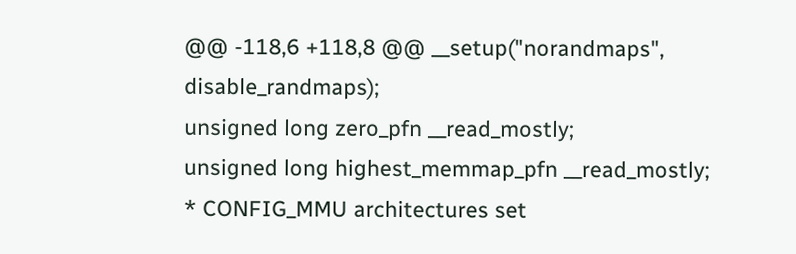@@ -118,6 +118,8 @@ __setup("norandmaps", disable_randmaps);
unsigned long zero_pfn __read_mostly;
unsigned long highest_memmap_pfn __read_mostly;
* CONFIG_MMU architectures set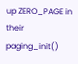up ZERO_PAGE in their paging_init()